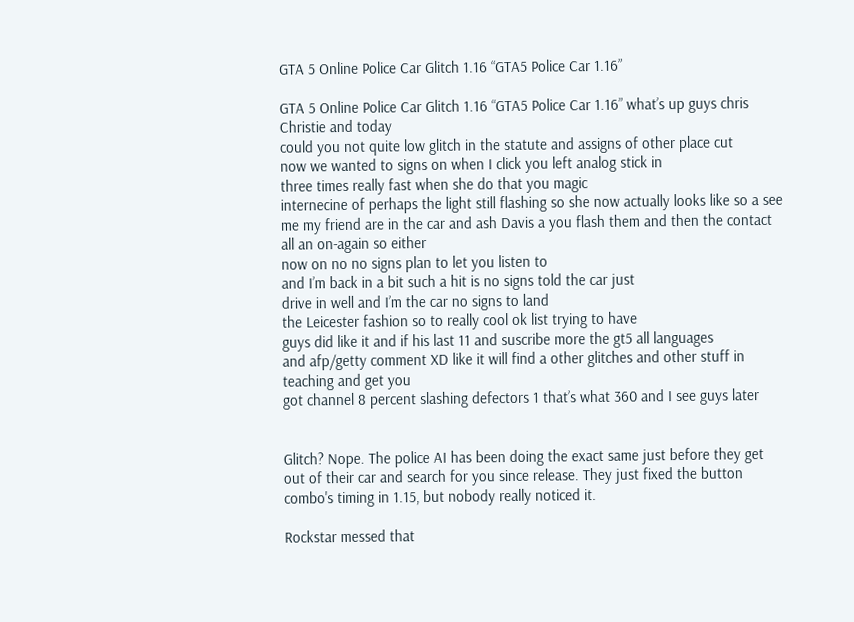GTA 5 Online Police Car Glitch 1.16 “GTA5 Police Car 1.16”

GTA 5 Online Police Car Glitch 1.16 “GTA5 Police Car 1.16” what’s up guys chris Christie and today
could you not quite low glitch in the statute and assigns of other place cut
now we wanted to signs on when I click you left analog stick in
three times really fast when she do that you magic
internecine of perhaps the light still flashing so she now actually looks like so a see
me my friend are in the car and ash Davis a you flash them and then the contact all an on-again so either
now on no no signs plan to let you listen to
and I’m back in a bit such a hit is no signs told the car just
drive in well and I’m the car no signs to land
the Leicester fashion so to really cool ok list trying to have
guys did like it and if his last 11 and suscribe more the gt5 all languages
and afp/getty comment XD like it will find a other glitches and other stuff in teaching and get you
got channel 8 percent slashing defectors 1 that’s what 360 and I see guys later


Glitch? Nope. The police AI has been doing the exact same just before they get out of their car and search for you since release. They just fixed the button combo's timing in 1.15, but nobody really noticed it.

Rockstar messed that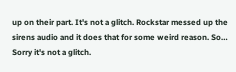up on their part. It's not a glitch. Rockstar messed up the sirens audio and it does that for some weird reason. So… Sorry it's not a glitch.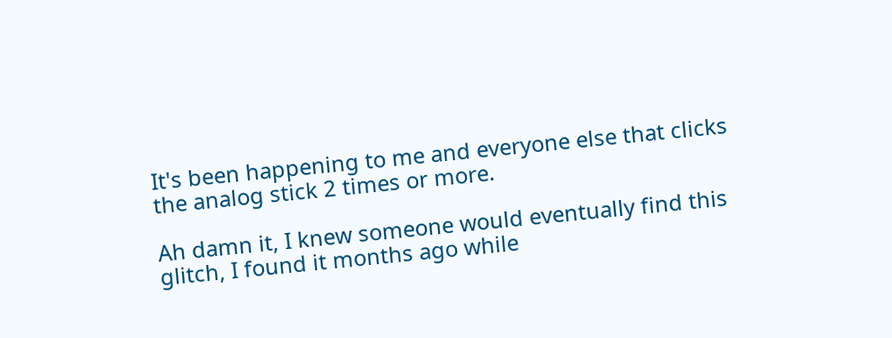It's been happening to me and everyone else that clicks the analog stick 2 times or more.

Ah damn it, I knew someone would eventually find this glitch, I found it months ago while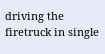driving the firetruck in single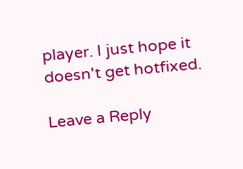player. I just hope it doesn't get hotfixed.

Leave a Reply